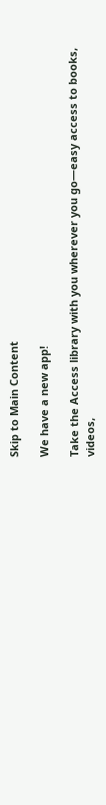Skip to Main Content

We have a new app!

Take the Access library with you wherever you go—easy access to books, videos,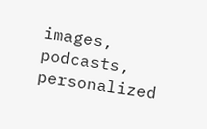images, podcasts, personalized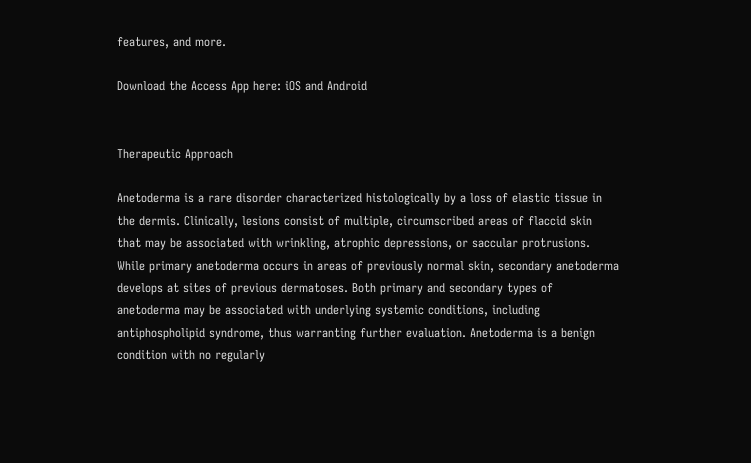features, and more.

Download the Access App here: iOS and Android


Therapeutic Approach

Anetoderma is a rare disorder characterized histologically by a loss of elastic tissue in the dermis. Clinically, lesions consist of multiple, circumscribed areas of flaccid skin that may be associated with wrinkling, atrophic depressions, or saccular protrusions. While primary anetoderma occurs in areas of previously normal skin, secondary anetoderma develops at sites of previous dermatoses. Both primary and secondary types of anetoderma may be associated with underlying systemic conditions, including antiphospholipid syndrome, thus warranting further evaluation. Anetoderma is a benign condition with no regularly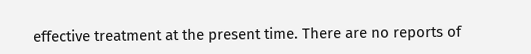effective treatment at the present time. There are no reports of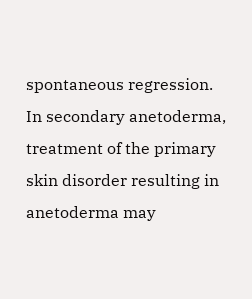spontaneous regression. In secondary anetoderma, treatment of the primary skin disorder resulting in anetoderma may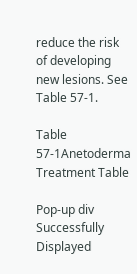reduce the risk of developing new lesions. See Table 57-1.

Table 57-1Anetoderma Treatment Table

Pop-up div Successfully Displayed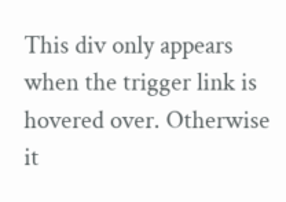This div only appears when the trigger link is hovered over. Otherwise it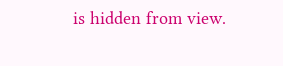is hidden from view.